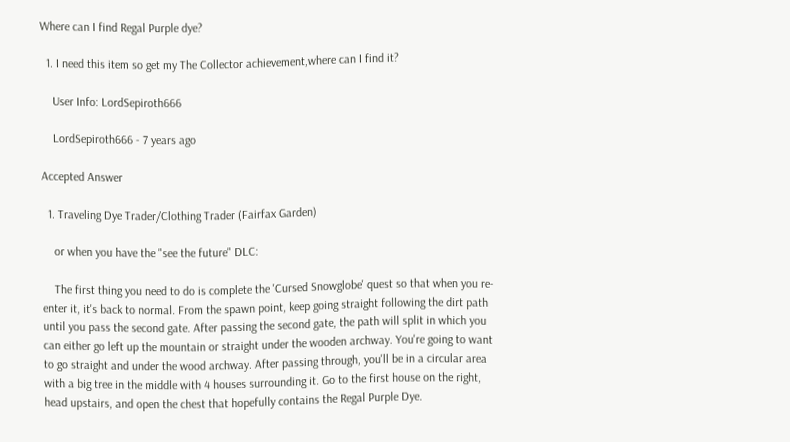Where can I find Regal Purple dye?

  1. I need this item so get my The Collector achievement,where can I find it?

    User Info: LordSepiroth666

    LordSepiroth666 - 7 years ago

Accepted Answer

  1. Traveling Dye Trader/Clothing Trader (Fairfax Garden)

    or when you have the "see the future" DLC:

    The first thing you need to do is complete the 'Cursed Snowglobe' quest so that when you re-enter it, it's back to normal. From the spawn point, keep going straight following the dirt path until you pass the second gate. After passing the second gate, the path will split in which you can either go left up the mountain or straight under the wooden archway. You're going to want to go straight and under the wood archway. After passing through, you'll be in a circular area with a big tree in the middle with 4 houses surrounding it. Go to the first house on the right, head upstairs, and open the chest that hopefully contains the Regal Purple Dye.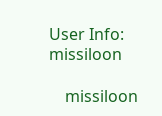User Info: missiloon

    missiloon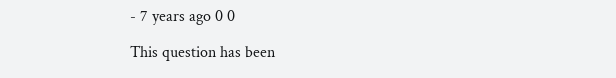- 7 years ago 0 0

This question has been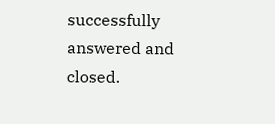successfully answered and closed.